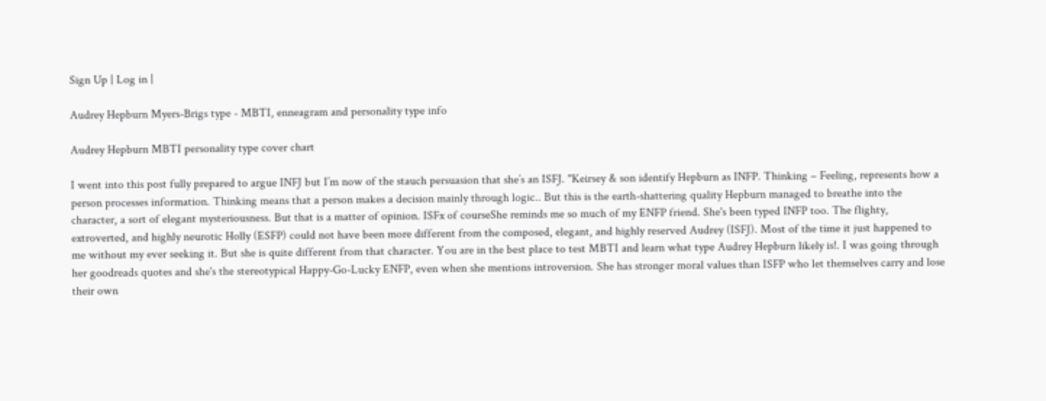Sign Up | Log in |

Audrey Hepburn Myers-Brigs type - MBTI, enneagram and personality type info

Audrey Hepburn MBTI personality type cover chart

I went into this post fully prepared to argue INFJ but I’m now of the stauch persuasion that she’s an ISFJ. "Keirsey & son identify Hepburn as INFP. Thinking – Feeling, represents how a person processes information. Thinking means that a person makes a decision mainly through logic.. But this is the earth-shattering quality Hepburn managed to breathe into the character, a sort of elegant mysteriousness. But that is a matter of opinion. ISFx of courseShe reminds me so much of my ENFP friend. She's been typed INFP too. The flighty, extroverted, and highly neurotic Holly (ESFP) could not have been more different from the composed, elegant, and highly reserved Audrey (ISFJ). Most of the time it just happened to me without my ever seeking it. But she is quite different from that character. You are in the best place to test MBTI and learn what type Audrey Hepburn likely is!. I was going through her goodreads quotes and she's the stereotypical Happy-Go-Lucky ENFP, even when she mentions introversion. She has stronger moral values than ISFP who let themselves carry and lose their own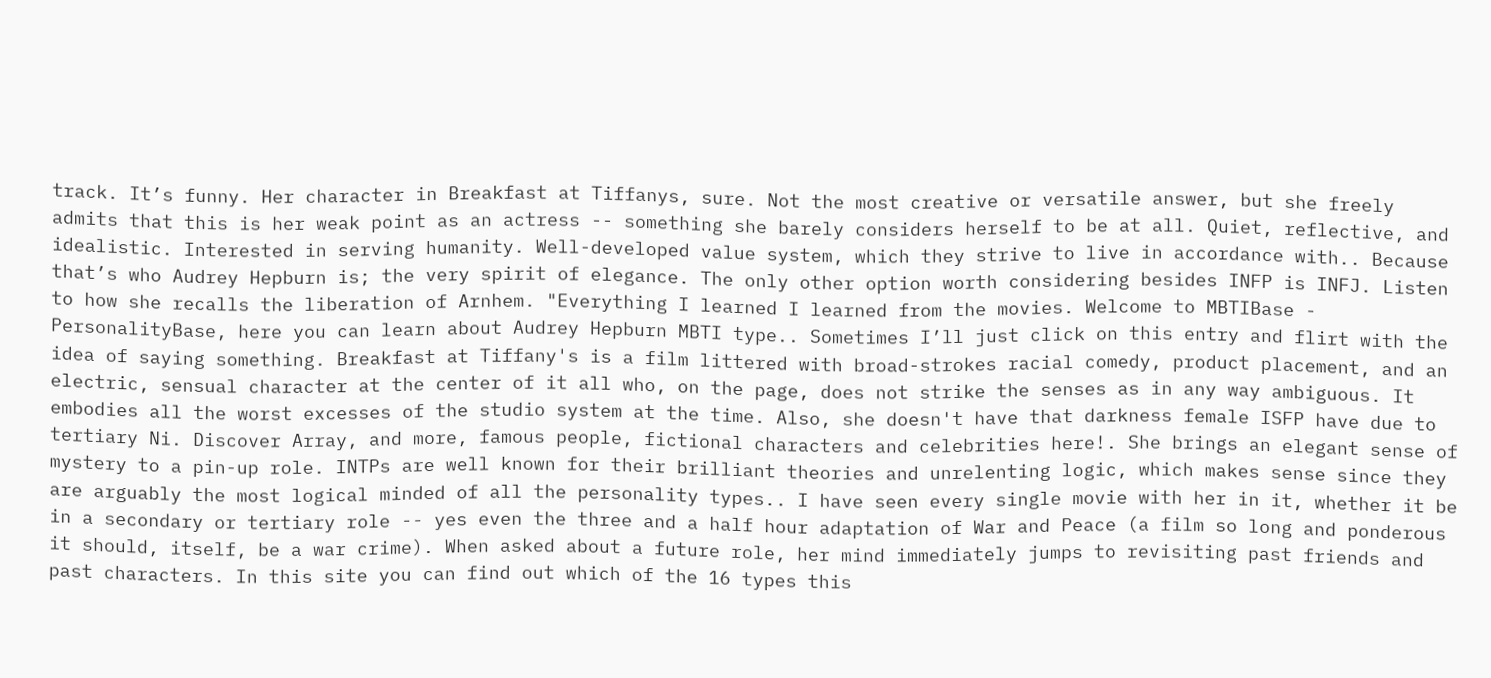track. It’s funny. Her character in Breakfast at Tiffanys, sure. Not the most creative or versatile answer, but she freely admits that this is her weak point as an actress -- something she barely considers herself to be at all. Quiet, reflective, and idealistic. Interested in serving humanity. Well-developed value system, which they strive to live in accordance with.. Because that’s who Audrey Hepburn is; the very spirit of elegance. The only other option worth considering besides INFP is INFJ. Listen to how she recalls the liberation of Arnhem. "Everything I learned I learned from the movies. Welcome to MBTIBase - PersonalityBase, here you can learn about Audrey Hepburn MBTI type.. Sometimes I’ll just click on this entry and flirt with the idea of saying something. Breakfast at Tiffany's is a film littered with broad-strokes racial comedy, product placement, and an electric, sensual character at the center of it all who, on the page, does not strike the senses as in any way ambiguous. It embodies all the worst excesses of the studio system at the time. Also, she doesn't have that darkness female ISFP have due to tertiary Ni. Discover Array, and more, famous people, fictional characters and celebrities here!. She brings an elegant sense of mystery to a pin-up role. INTPs are well known for their brilliant theories and unrelenting logic, which makes sense since they are arguably the most logical minded of all the personality types.. I have seen every single movie with her in it, whether it be in a secondary or tertiary role -- yes even the three and a half hour adaptation of War and Peace (a film so long and ponderous it should, itself, be a war crime). When asked about a future role, her mind immediately jumps to revisiting past friends and past characters. In this site you can find out which of the 16 types this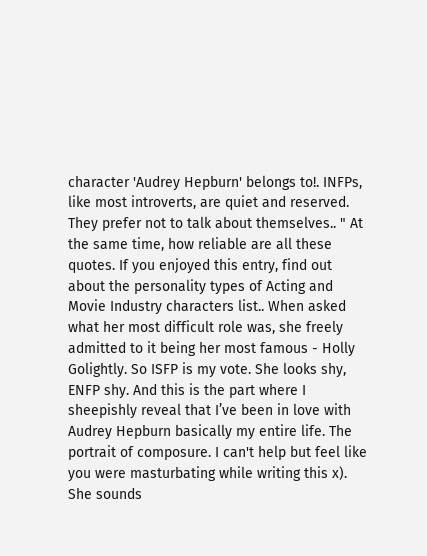character 'Audrey Hepburn' belongs to!. INFPs, like most introverts, are quiet and reserved. They prefer not to talk about themselves.. " At the same time, how reliable are all these quotes. If you enjoyed this entry, find out about the personality types of Acting and Movie Industry characters list.. When asked what her most difficult role was, she freely admitted to it being her most famous - Holly Golightly. So ISFP is my vote. She looks shy, ENFP shy. And this is the part where I sheepishly reveal that I’ve been in love with Audrey Hepburn basically my entire life. The portrait of composure. I can't help but feel like you were masturbating while writing this x). She sounds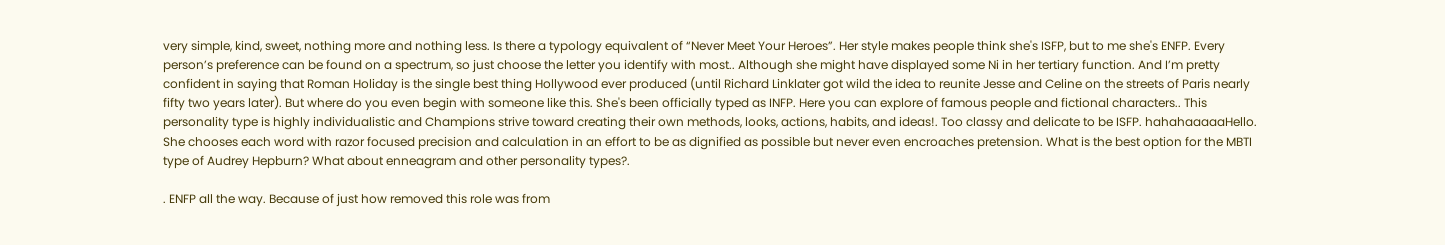very simple, kind, sweet, nothing more and nothing less. Is there a typology equivalent of “Never Meet Your Heroes”. Her style makes people think she's ISFP, but to me she's ENFP. Every person’s preference can be found on a spectrum, so just choose the letter you identify with most.. Although she might have displayed some Ni in her tertiary function. And I’m pretty confident in saying that Roman Holiday is the single best thing Hollywood ever produced (until Richard Linklater got wild the idea to reunite Jesse and Celine on the streets of Paris nearly fifty two years later). But where do you even begin with someone like this. She's been officially typed as INFP. Here you can explore of famous people and fictional characters.. This personality type is highly individualistic and Champions strive toward creating their own methods, looks, actions, habits, and ideas!. Too classy and delicate to be ISFP. hahahaaaaaHello. She chooses each word with razor focused precision and calculation in an effort to be as dignified as possible but never even encroaches pretension. What is the best option for the MBTI type of Audrey Hepburn? What about enneagram and other personality types?.

. ENFP all the way. Because of just how removed this role was from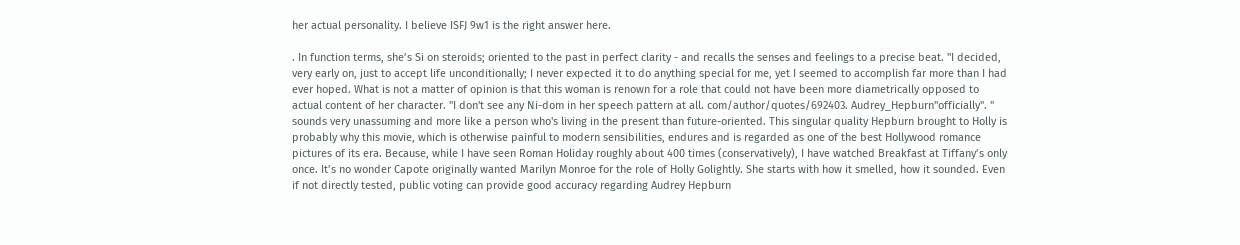her actual personality. I believe ISFJ 9w1 is the right answer here.

. In function terms, she’s Si on steroids; oriented to the past in perfect clarity - and recalls the senses and feelings to a precise beat. "I decided, very early on, just to accept life unconditionally; I never expected it to do anything special for me, yet I seemed to accomplish far more than I had ever hoped. What is not a matter of opinion is that this woman is renown for a role that could not have been more diametrically opposed to actual content of her character. "I don't see any Ni-dom in her speech pattern at all. com/author/quotes/692403. Audrey_Hepburn"officially". " sounds very unassuming and more like a person who's living in the present than future-oriented. This singular quality Hepburn brought to Holly is probably why this movie, which is otherwise painful to modern sensibilities, endures and is regarded as one of the best Hollywood romance pictures of its era. Because, while I have seen Roman Holiday roughly about 400 times (conservatively), I have watched Breakfast at Tiffany’s only once. It’s no wonder Capote originally wanted Marilyn Monroe for the role of Holly Golightly. She starts with how it smelled, how it sounded. Even if not directly tested, public voting can provide good accuracy regarding Audrey Hepburn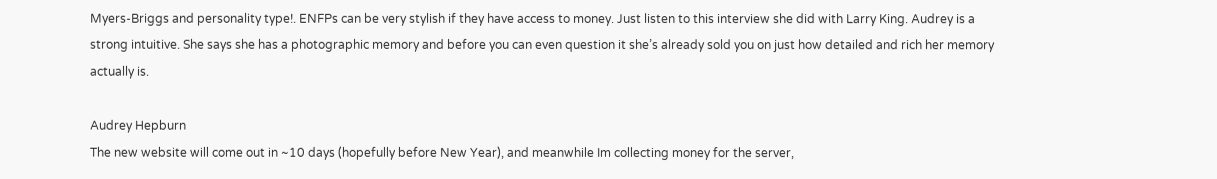Myers-Briggs and personality type!. ENFPs can be very stylish if they have access to money. Just listen to this interview she did with Larry King. Audrey is a strong intuitive. She says she has a photographic memory and before you can even question it she’s already sold you on just how detailed and rich her memory actually is.

Audrey Hepburn
The new website will come out in ~10 days (hopefully before New Year), and meanwhile Im collecting money for the server,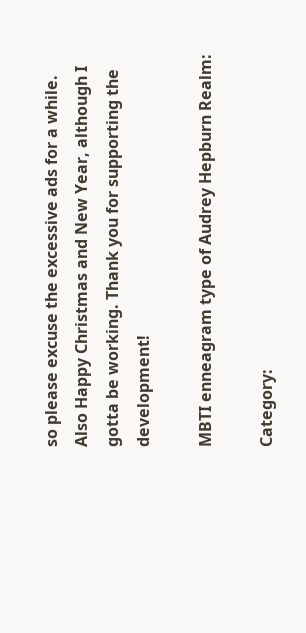so please excuse the excessive ads for a while. Also Happy Christmas and New Year, although I gotta be working. Thank you for supporting the development!

MBTI enneagram type of Audrey Hepburn Realm:

Category: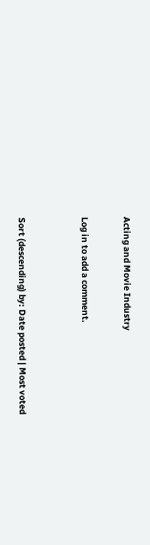Acting and Movie Industry

Log in to add a comment.


Sort (descending) by: Date posted | Most voted